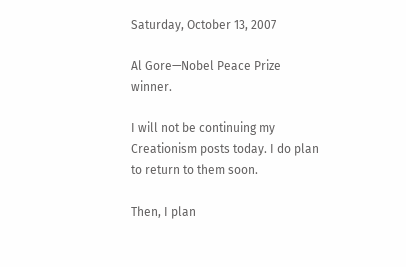Saturday, October 13, 2007

Al Gore—Nobel Peace Prize winner.

I will not be continuing my Creationism posts today. I do plan to return to them soon.

Then, I plan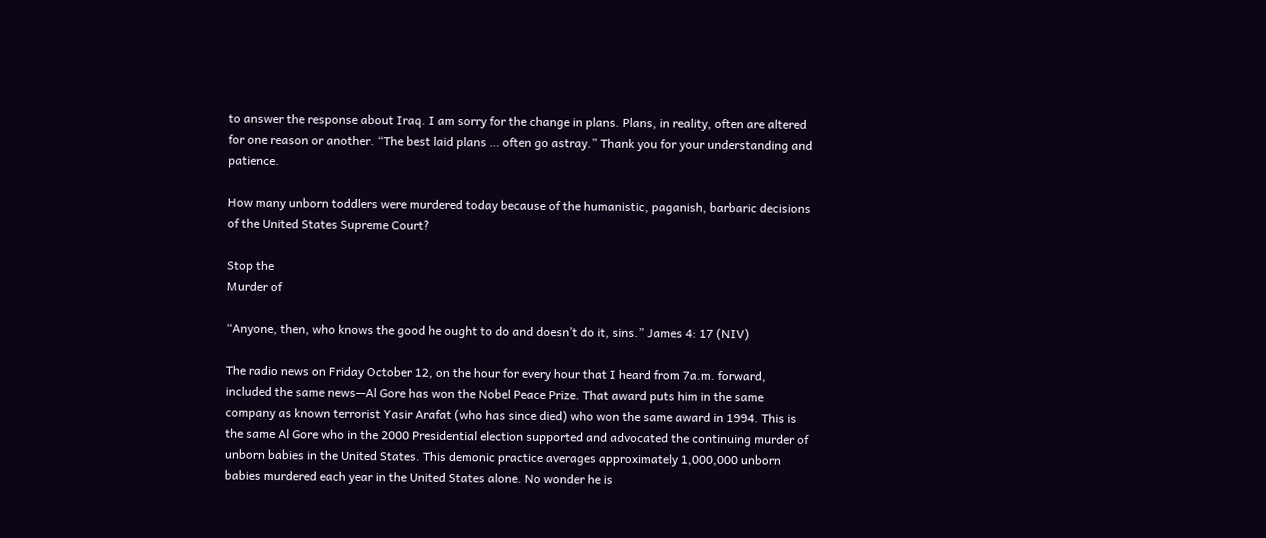to answer the response about Iraq. I am sorry for the change in plans. Plans, in reality, often are altered for one reason or another. “The best laid plans … often go astray.” Thank you for your understanding and patience.

How many unborn toddlers were murdered today because of the humanistic, paganish, barbaric decisions of the United States Supreme Court?

Stop the
Murder of

“Anyone, then, who knows the good he ought to do and doesn’t do it, sins.” James 4: 17 (NIV)

The radio news on Friday October 12, on the hour for every hour that I heard from 7a.m. forward, included the same news—Al Gore has won the Nobel Peace Prize. That award puts him in the same company as known terrorist Yasir Arafat (who has since died) who won the same award in 1994. This is the same Al Gore who in the 2000 Presidential election supported and advocated the continuing murder of unborn babies in the United States. This demonic practice averages approximately 1,000,000 unborn babies murdered each year in the United States alone. No wonder he is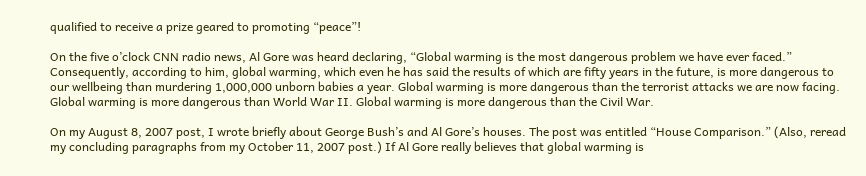qualified to receive a prize geared to promoting “peace”!

On the five o’clock CNN radio news, Al Gore was heard declaring, “Global warming is the most dangerous problem we have ever faced.” Consequently, according to him, global warming, which even he has said the results of which are fifty years in the future, is more dangerous to our wellbeing than murdering 1,000,000 unborn babies a year. Global warming is more dangerous than the terrorist attacks we are now facing. Global warming is more dangerous than World War II. Global warming is more dangerous than the Civil War.

On my August 8, 2007 post, I wrote briefly about George Bush’s and Al Gore’s houses. The post was entitled “House Comparison.” (Also, reread my concluding paragraphs from my October 11, 2007 post.) If Al Gore really believes that global warming is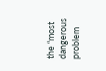the “most dangerous problem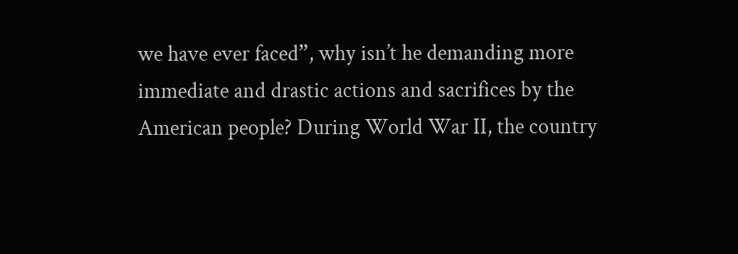we have ever faced”, why isn’t he demanding more immediate and drastic actions and sacrifices by the American people? During World War II, the country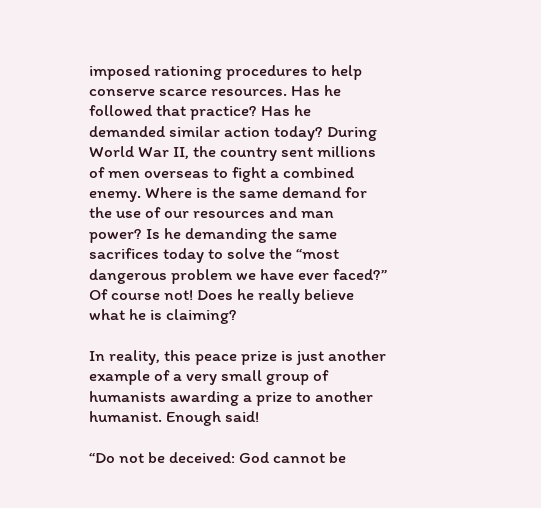imposed rationing procedures to help conserve scarce resources. Has he followed that practice? Has he demanded similar action today? During World War II, the country sent millions of men overseas to fight a combined enemy. Where is the same demand for the use of our resources and man power? Is he demanding the same sacrifices today to solve the “most dangerous problem we have ever faced?” Of course not! Does he really believe what he is claiming?

In reality, this peace prize is just another example of a very small group of humanists awarding a prize to another humanist. Enough said!

“Do not be deceived: God cannot be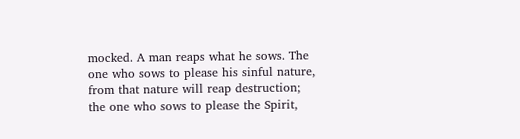mocked. A man reaps what he sows. The one who sows to please his sinful nature, from that nature will reap destruction; the one who sows to please the Spirit,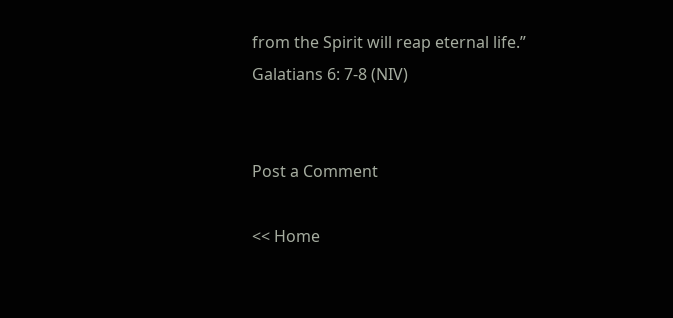from the Spirit will reap eternal life.” Galatians 6: 7-8 (NIV)


Post a Comment

<< Home